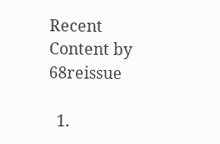Recent Content by 68reissue

  1.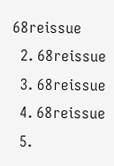68reissue
  2. 68reissue
  3. 68reissue
  4. 68reissue
  5.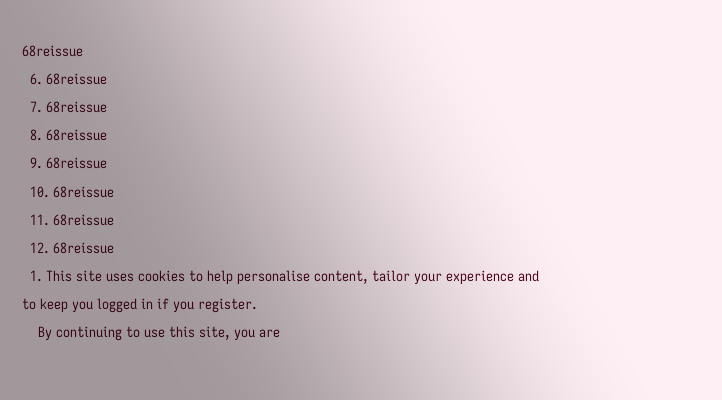68reissue
  6. 68reissue
  7. 68reissue
  8. 68reissue
  9. 68reissue
  10. 68reissue
  11. 68reissue
  12. 68reissue
  1. This site uses cookies to help personalise content, tailor your experience and to keep you logged in if you register.
    By continuing to use this site, you are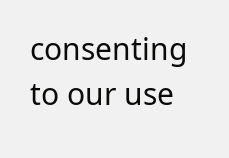consenting to our use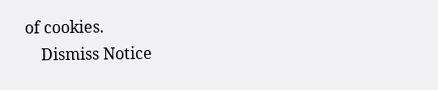of cookies.
    Dismiss Notice